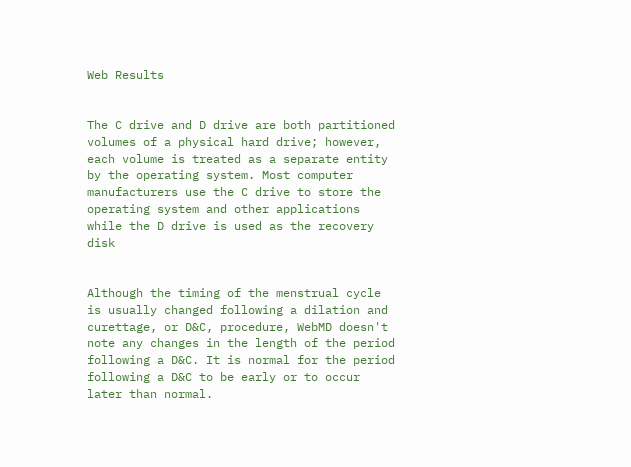Web Results


The C drive and D drive are both partitioned volumes of a physical hard drive; however, each volume is treated as a separate entity by the operating system. Most computer manufacturers use the C drive to store the operating system and other applications while the D drive is used as the recovery disk


Although the timing of the menstrual cycle is usually changed following a dilation and curettage, or D&C, procedure, WebMD doesn't note any changes in the length of the period following a D&C. It is normal for the period following a D&C to be early or to occur later than normal.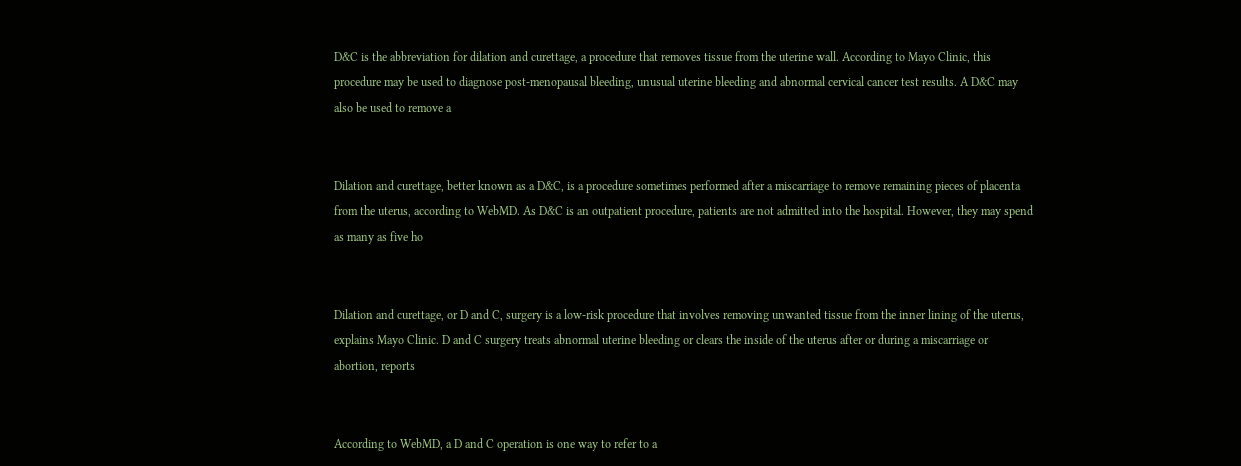D&C is the abbreviation for dilation and curettage, a procedure that removes tissue from the uterine wall. According to Mayo Clinic, this procedure may be used to diagnose post-menopausal bleeding, unusual uterine bleeding and abnormal cervical cancer test results. A D&C may also be used to remove a


Dilation and curettage, better known as a D&C, is a procedure sometimes performed after a miscarriage to remove remaining pieces of placenta from the uterus, according to WebMD. As D&C is an outpatient procedure, patients are not admitted into the hospital. However, they may spend as many as five ho


Dilation and curettage, or D and C, surgery is a low-risk procedure that involves removing unwanted tissue from the inner lining of the uterus, explains Mayo Clinic. D and C surgery treats abnormal uterine bleeding or clears the inside of the uterus after or during a miscarriage or abortion, reports


According to WebMD, a D and C operation is one way to refer to a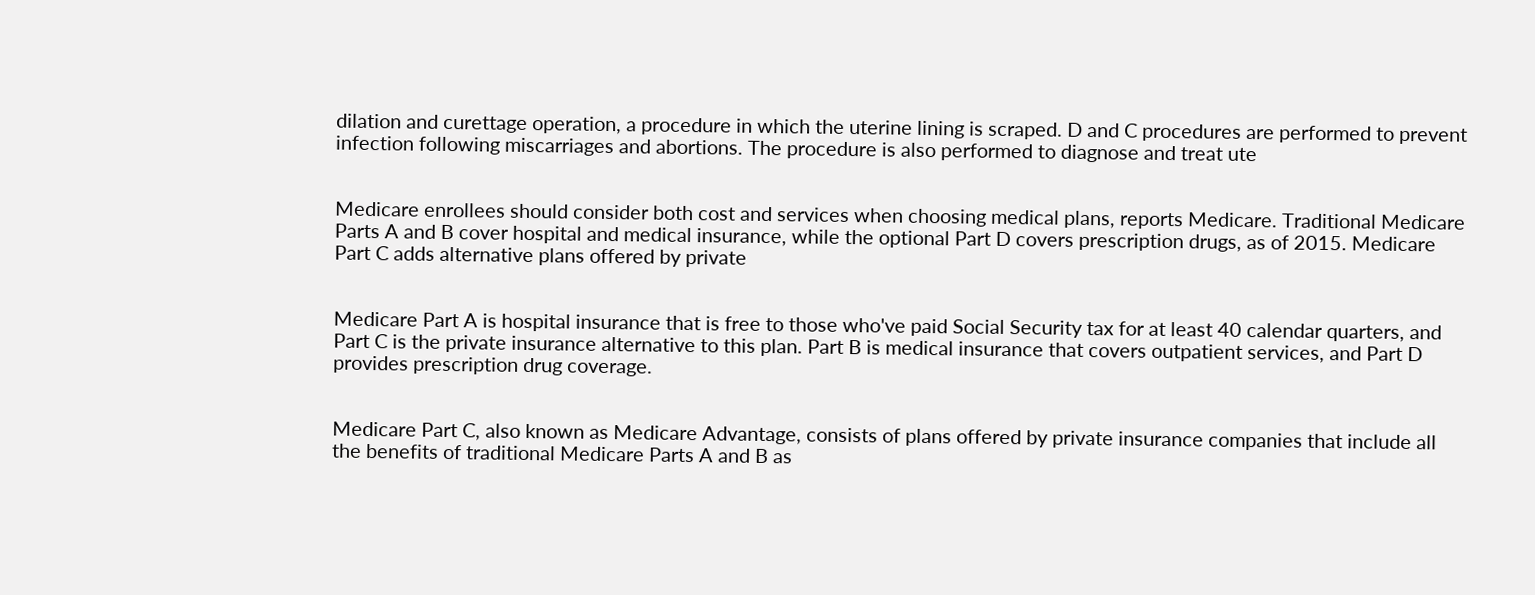dilation and curettage operation, a procedure in which the uterine lining is scraped. D and C procedures are performed to prevent infection following miscarriages and abortions. The procedure is also performed to diagnose and treat ute


Medicare enrollees should consider both cost and services when choosing medical plans, reports Medicare. Traditional Medicare Parts A and B cover hospital and medical insurance, while the optional Part D covers prescription drugs, as of 2015. Medicare Part C adds alternative plans offered by private


Medicare Part A is hospital insurance that is free to those who've paid Social Security tax for at least 40 calendar quarters, and Part C is the private insurance alternative to this plan. Part B is medical insurance that covers outpatient services, and Part D provides prescription drug coverage.


Medicare Part C, also known as Medicare Advantage, consists of plans offered by private insurance companies that include all the benefits of traditional Medicare Parts A and B as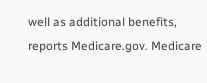well as additional benefits, reports Medicare.gov. Medicare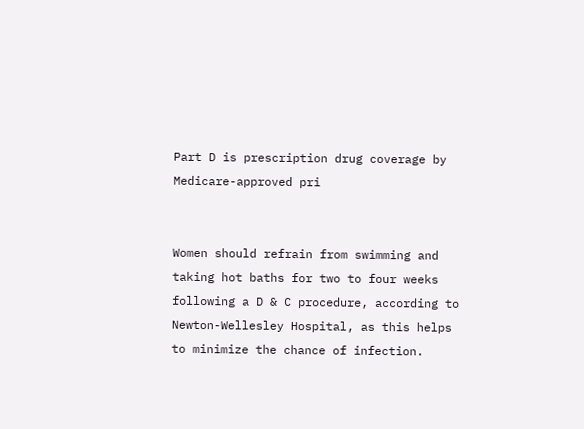Part D is prescription drug coverage by Medicare-approved pri


Women should refrain from swimming and taking hot baths for two to four weeks following a D & C procedure, according to Newton-Wellesley Hospital, as this helps to minimize the chance of infection.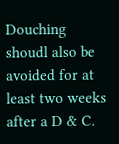Douching shoudl also be avoided for at least two weeks after a D & C.